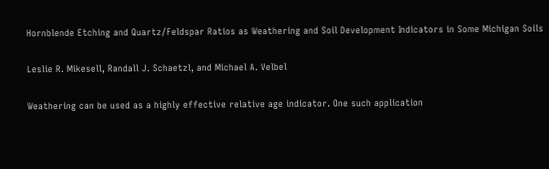Hornblende Etching and Quartz/Feldspar Ratios as Weathering and Soil Development Indicators in Some Michigan Soils

Leslie R. Mikesell, Randall J. Schaetzl, and Michael A. Velbel

Weathering can be used as a highly effective relative age indicator. One such application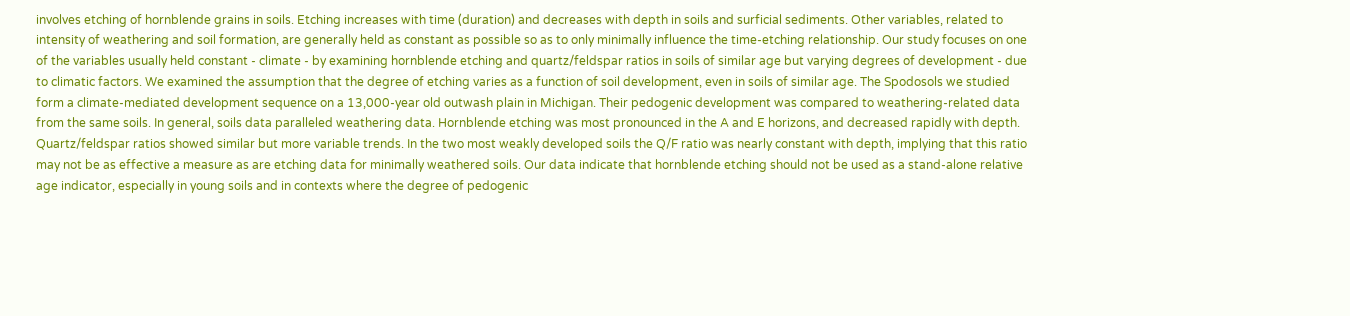involves etching of hornblende grains in soils. Etching increases with time (duration) and decreases with depth in soils and surficial sediments. Other variables, related to intensity of weathering and soil formation, are generally held as constant as possible so as to only minimally influence the time-etching relationship. Our study focuses on one of the variables usually held constant - climate - by examining hornblende etching and quartz/feldspar ratios in soils of similar age but varying degrees of development - due to climatic factors. We examined the assumption that the degree of etching varies as a function of soil development, even in soils of similar age. The Spodosols we studied form a climate-mediated development sequence on a 13,000-year old outwash plain in Michigan. Their pedogenic development was compared to weathering-related data from the same soils. In general, soils data paralleled weathering data. Hornblende etching was most pronounced in the A and E horizons, and decreased rapidly with depth. Quartz/feldspar ratios showed similar but more variable trends. In the two most weakly developed soils the Q/F ratio was nearly constant with depth, implying that this ratio may not be as effective a measure as are etching data for minimally weathered soils. Our data indicate that hornblende etching should not be used as a stand-alone relative age indicator, especially in young soils and in contexts where the degree of pedogenic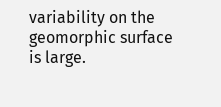variability on the geomorphic surface is large.